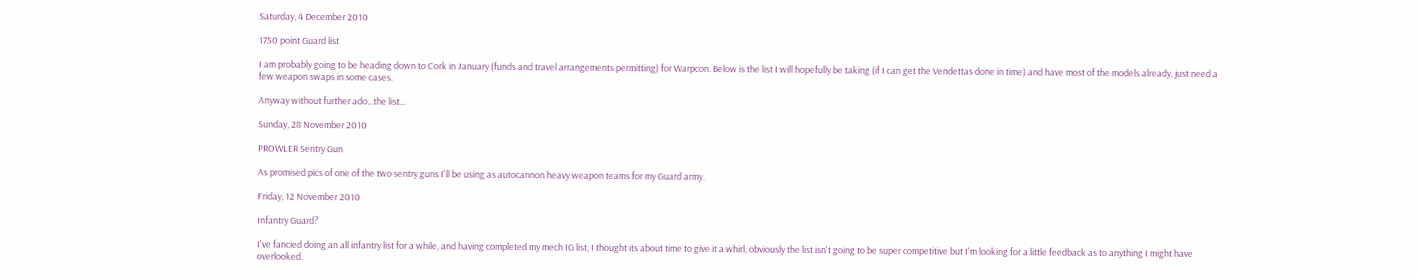Saturday, 4 December 2010

1750 point Guard list

I am probably going to be heading down to Cork in January (funds and travel arrangements permitting) for Warpcon. Below is the list I will hopefully be taking (if I can get the Vendettas done in time) and have most of the models already, just need a few weapon swaps in some cases.

Anyway without further ado...the list...

Sunday, 28 November 2010

PROWLER Sentry Gun

As promised pics of one of the two sentry guns I'll be using as autocannon heavy weapon teams for my Guard army.

Friday, 12 November 2010

Infantry Guard?

I've fancied doing an all infantry list for a while, and having completed my mech IG list, I thought its about time to give it a whirl, obviously the list isn't going to be super competitive but I'm looking for a little feedback as to anything I might have overlooked.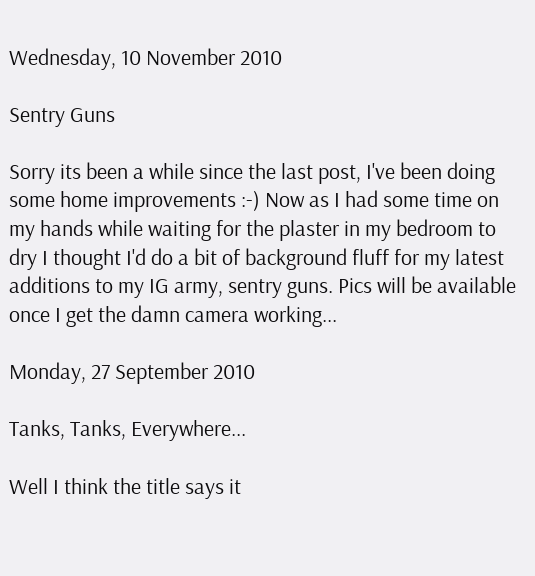Wednesday, 10 November 2010

Sentry Guns

Sorry its been a while since the last post, I've been doing some home improvements :-) Now as I had some time on my hands while waiting for the plaster in my bedroom to dry I thought I'd do a bit of background fluff for my latest additions to my IG army, sentry guns. Pics will be available once I get the damn camera working...

Monday, 27 September 2010

Tanks, Tanks, Everywhere...

Well I think the title says it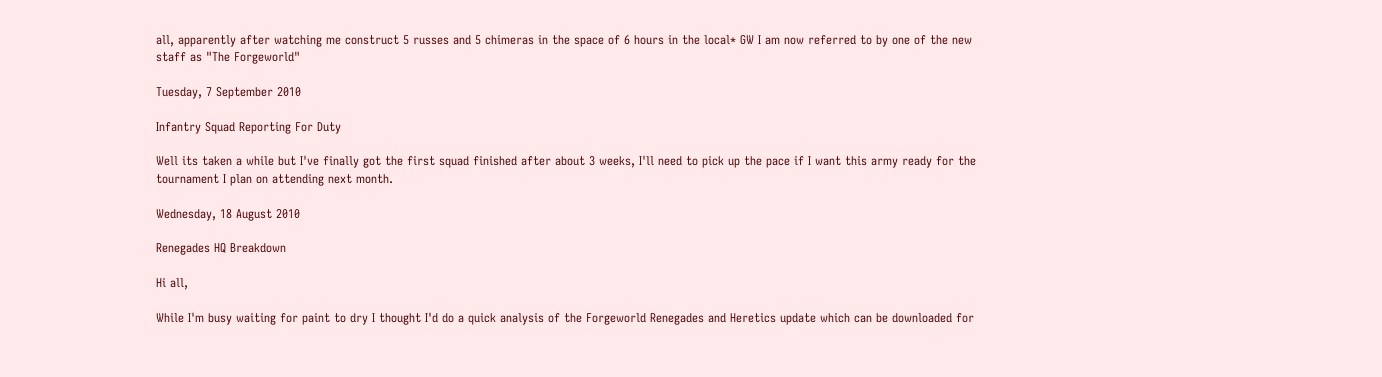all, apparently after watching me construct 5 russes and 5 chimeras in the space of 6 hours in the local* GW I am now referred to by one of the new staff as "The Forgeworld"

Tuesday, 7 September 2010

Infantry Squad Reporting For Duty

Well its taken a while but I've finally got the first squad finished after about 3 weeks, I'll need to pick up the pace if I want this army ready for the tournament I plan on attending next month.

Wednesday, 18 August 2010

Renegades HQ Breakdown

Hi all,

While I'm busy waiting for paint to dry I thought I'd do a quick analysis of the Forgeworld Renegades and Heretics update which can be downloaded for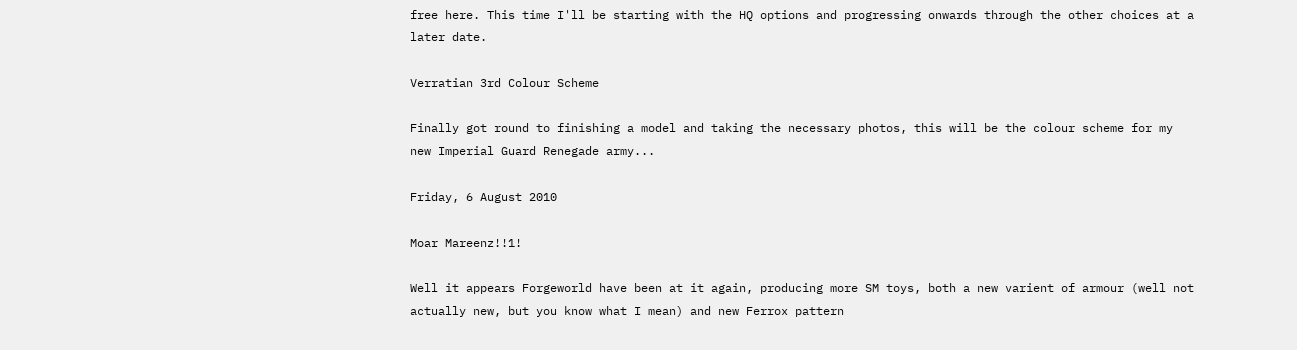free here. This time I'll be starting with the HQ options and progressing onwards through the other choices at a later date.

Verratian 3rd Colour Scheme

Finally got round to finishing a model and taking the necessary photos, this will be the colour scheme for my new Imperial Guard Renegade army...

Friday, 6 August 2010

Moar Mareenz!!1!

Well it appears Forgeworld have been at it again, producing more SM toys, both a new varient of armour (well not actually new, but you know what I mean) and new Ferrox pattern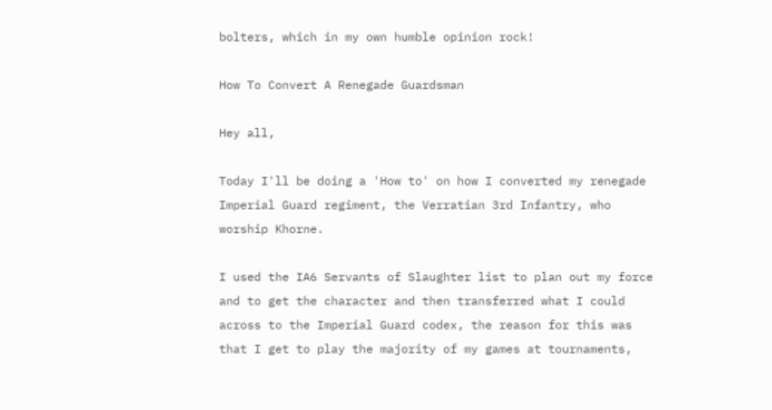bolters, which in my own humble opinion rock!

How To Convert A Renegade Guardsman

Hey all,

Today I'll be doing a 'How to' on how I converted my renegade Imperial Guard regiment, the Verratian 3rd Infantry, who worship Khorne.

I used the IA6 Servants of Slaughter list to plan out my force and to get the character and then transferred what I could across to the Imperial Guard codex, the reason for this was that I get to play the majority of my games at tournaments,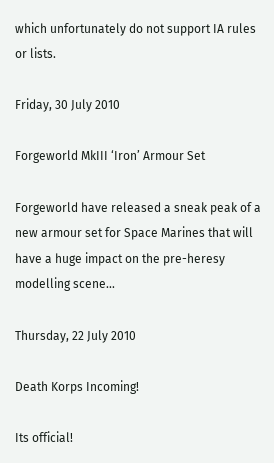which unfortunately do not support IA rules or lists.

Friday, 30 July 2010

Forgeworld MkIII ‘Iron’ Armour Set

Forgeworld have released a sneak peak of a new armour set for Space Marines that will have a huge impact on the pre-heresy modelling scene...

Thursday, 22 July 2010

Death Korps Incoming!

Its official!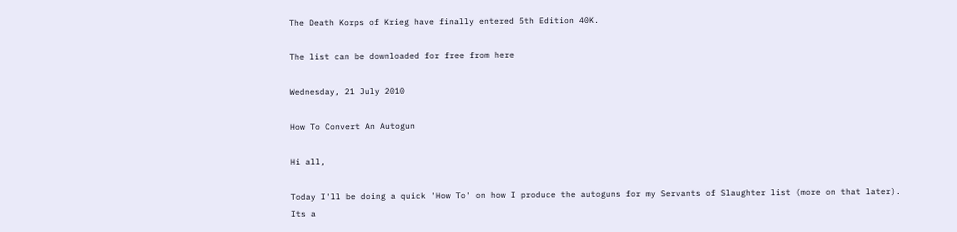The Death Korps of Krieg have finally entered 5th Edition 40K.

The list can be downloaded for free from here

Wednesday, 21 July 2010

How To Convert An Autogun

Hi all,

Today I'll be doing a quick 'How To' on how I produce the autoguns for my Servants of Slaughter list (more on that later). Its a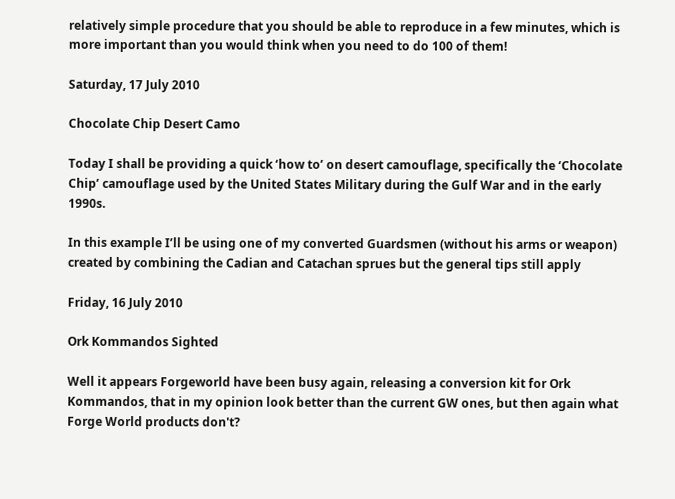relatively simple procedure that you should be able to reproduce in a few minutes, which is more important than you would think when you need to do 100 of them!

Saturday, 17 July 2010

Chocolate Chip Desert Camo

Today I shall be providing a quick ‘how to’ on desert camouflage, specifically the ‘Chocolate Chip’ camouflage used by the United States Military during the Gulf War and in the early 1990s.

In this example I’ll be using one of my converted Guardsmen (without his arms or weapon) created by combining the Cadian and Catachan sprues but the general tips still apply

Friday, 16 July 2010

Ork Kommandos Sighted

Well it appears Forgeworld have been busy again, releasing a conversion kit for Ork Kommandos, that in my opinion look better than the current GW ones, but then again what Forge World products don't?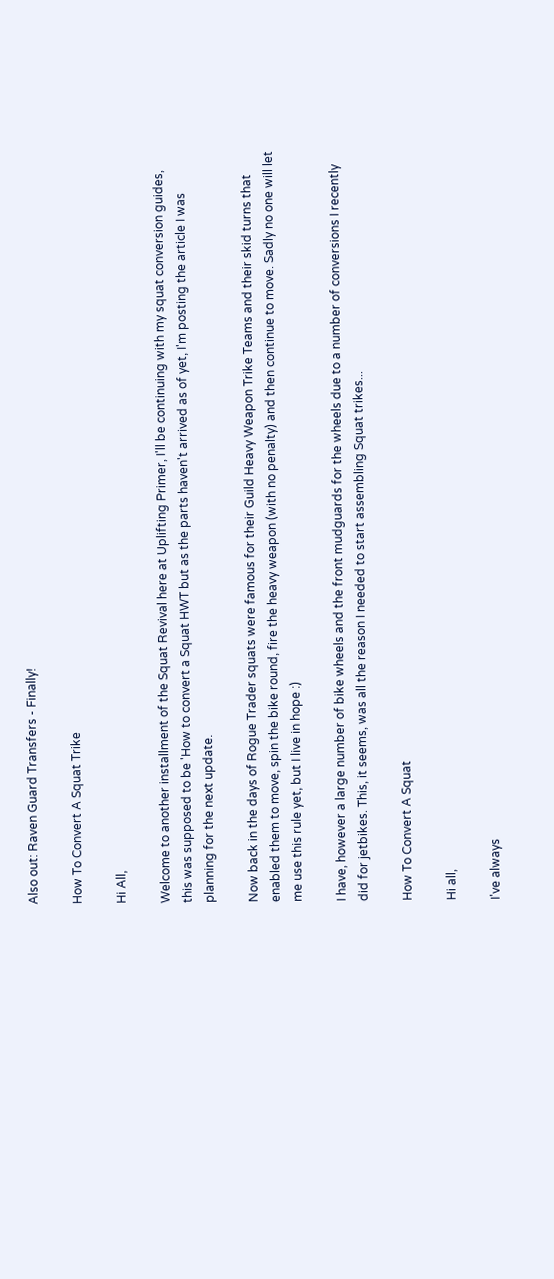Also out: Raven Guard Transfers - Finally!

How To Convert A Squat Trike

Hi All,

Welcome to another installment of the Squat Revival here at Uplifting Primer, I'll be continuing with my squat conversion guides, this was supposed to be 'How to convert a Squat HWT but as the parts haven't arrived as of yet, I'm posting the article I was planning for the next update.

Now back in the days of Rogue Trader squats were famous for their Guild Heavy Weapon Trike Teams and their skid turns that enabled them to move, spin the bike round, fire the heavy weapon (with no penalty) and then continue to move. Sadly no one will let me use this rule yet, but I live in hope :)

I have, however a large number of bike wheels and the front mudguards for the wheels due to a number of conversions I recently did for jetbikes. This, it seems, was all the reason I needed to start assembling Squat trikes...

How To Convert A Squat

Hi all,

I've always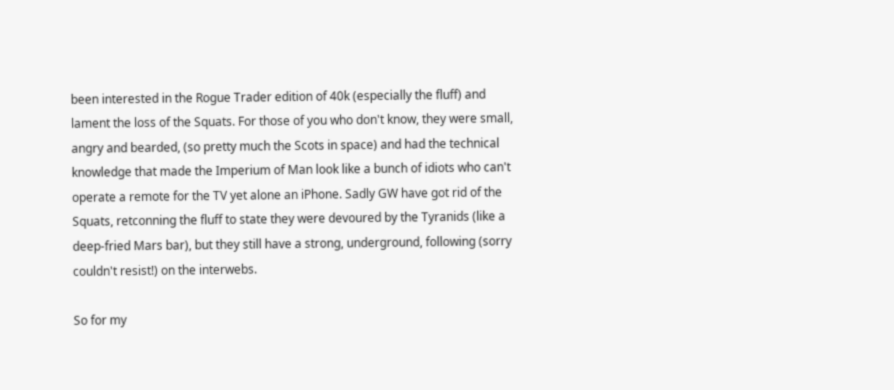been interested in the Rogue Trader edition of 40k (especially the fluff) and lament the loss of the Squats. For those of you who don't know, they were small, angry and bearded, (so pretty much the Scots in space) and had the technical knowledge that made the Imperium of Man look like a bunch of idiots who can't operate a remote for the TV yet alone an iPhone. Sadly GW have got rid of the Squats, retconning the fluff to state they were devoured by the Tyranids (like a deep-fried Mars bar), but they still have a strong, underground, following (sorry couldn't resist!) on the interwebs.

So for my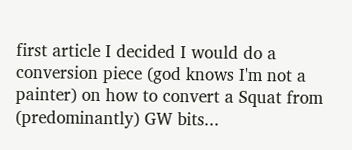first article I decided I would do a conversion piece (god knows I'm not a painter) on how to convert a Squat from (predominantly) GW bits...